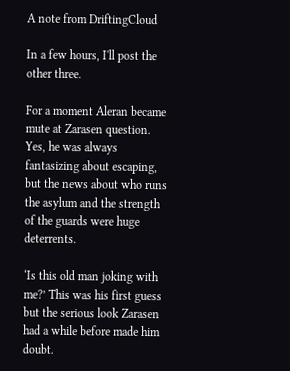A note from DriftingCloud

In a few hours, I'll post the other three.

For a moment Aleran became mute at Zarasen question. Yes, he was always fantasizing about escaping, but the news about who runs the asylum and the strength of the guards were huge deterrents.

‘Is this old man joking with me?’ This was his first guess but the serious look Zarasen had a while before made him doubt.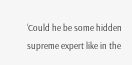‘Could he be some hidden supreme expert like in the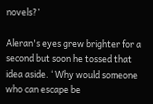novels?’

Aleran's eyes grew brighter for a second but soon he tossed that idea aside. ‘ Why would someone who can escape be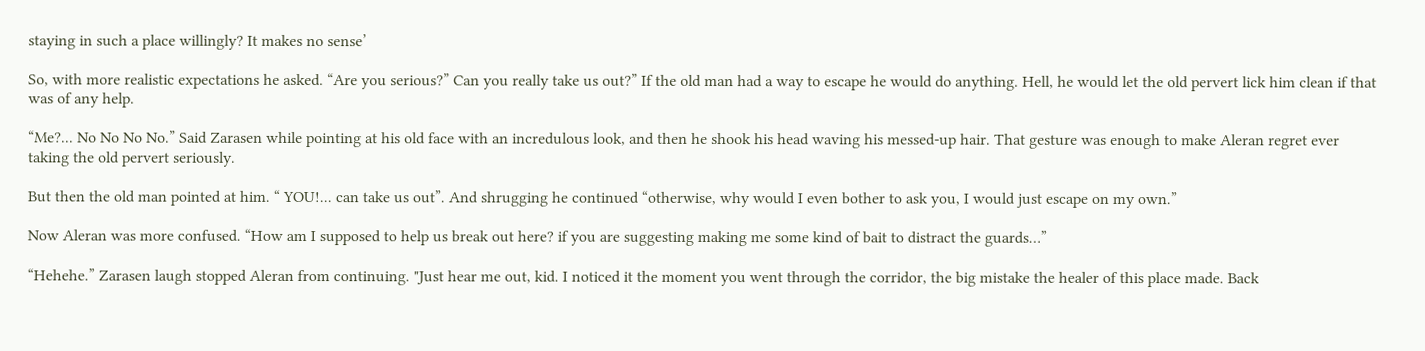staying in such a place willingly? It makes no sense’

So, with more realistic expectations he asked. “Are you serious?” Can you really take us out?” If the old man had a way to escape he would do anything. Hell, he would let the old pervert lick him clean if that was of any help.

“Me?... No No No No.” Said Zarasen while pointing at his old face with an incredulous look, and then he shook his head waving his messed-up hair. That gesture was enough to make Aleran regret ever taking the old pervert seriously.

But then the old man pointed at him. “ YOU!... can take us out”. And shrugging he continued “otherwise, why would I even bother to ask you, I would just escape on my own.”

Now Aleran was more confused. “How am I supposed to help us break out here? if you are suggesting making me some kind of bait to distract the guards…”

“Hehehe.” Zarasen laugh stopped Aleran from continuing. "Just hear me out, kid. I noticed it the moment you went through the corridor, the big mistake the healer of this place made. Back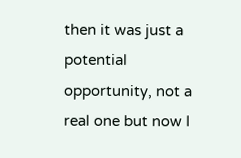then it was just a potential opportunity, not a real one but now I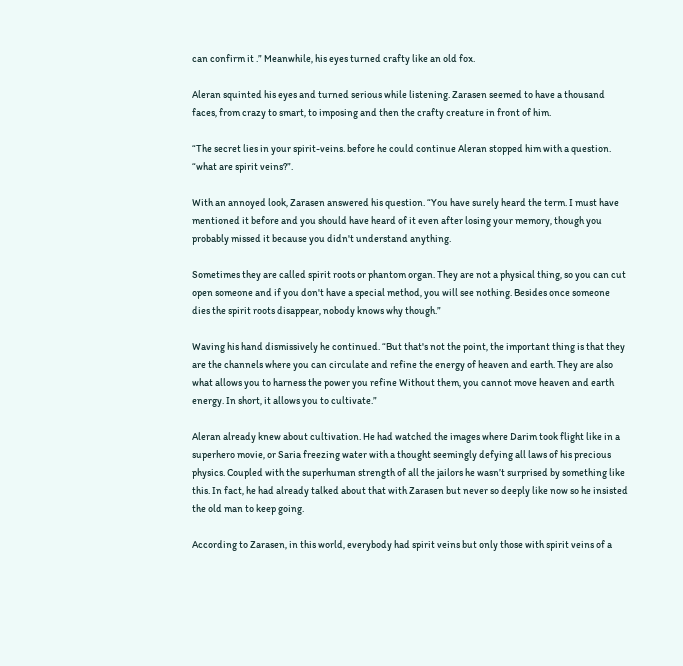can confirm it .” Meanwhile, his eyes turned crafty like an old fox.

Aleran squinted his eyes and turned serious while listening. Zarasen seemed to have a thousand faces, from crazy to smart, to imposing and then the crafty creature in front of him.

“The secret lies in your spirit-veins. before he could continue Aleran stopped him with a question. “what are spirit veins?”.

With an annoyed look, Zarasen answered his question. “You have surely heard the term. I must have mentioned it before and you should have heard of it even after losing your memory, though you probably missed it because you didn't understand anything.

Sometimes they are called spirit roots or phantom organ. They are not a physical thing, so you can cut open someone and if you don't have a special method, you will see nothing. Besides once someone dies the spirit roots disappear, nobody knows why though.”

Waving his hand dismissively he continued. “But that's not the point, the important thing is that they are the channels where you can circulate and refine the energy of heaven and earth. They are also what allows you to harness the power you refine Without them, you cannot move heaven and earth energy. In short, it allows you to cultivate.”

Aleran already knew about cultivation. He had watched the images where Darim took flight like in a superhero movie, or Saria freezing water with a thought seemingly defying all laws of his precious physics. Coupled with the superhuman strength of all the jailors he wasn’t surprised by something like this. In fact, he had already talked about that with Zarasen but never so deeply like now so he insisted the old man to keep going.

According to Zarasen, in this world, everybody had spirit veins but only those with spirit veins of a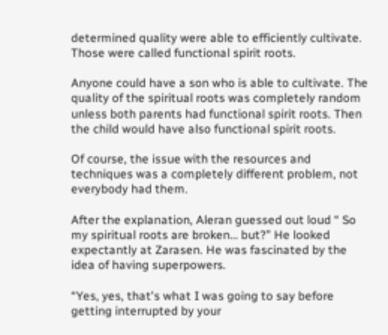determined quality were able to efficiently cultivate. Those were called functional spirit roots.

Anyone could have a son who is able to cultivate. The quality of the spiritual roots was completely random unless both parents had functional spirit roots. Then the child would have also functional spirit roots.

Of course, the issue with the resources and techniques was a completely different problem, not everybody had them.

After the explanation, Aleran guessed out loud “ So my spiritual roots are broken… but?” He looked expectantly at Zarasen. He was fascinated by the idea of having superpowers.

“Yes, yes, that's what I was going to say before getting interrupted by your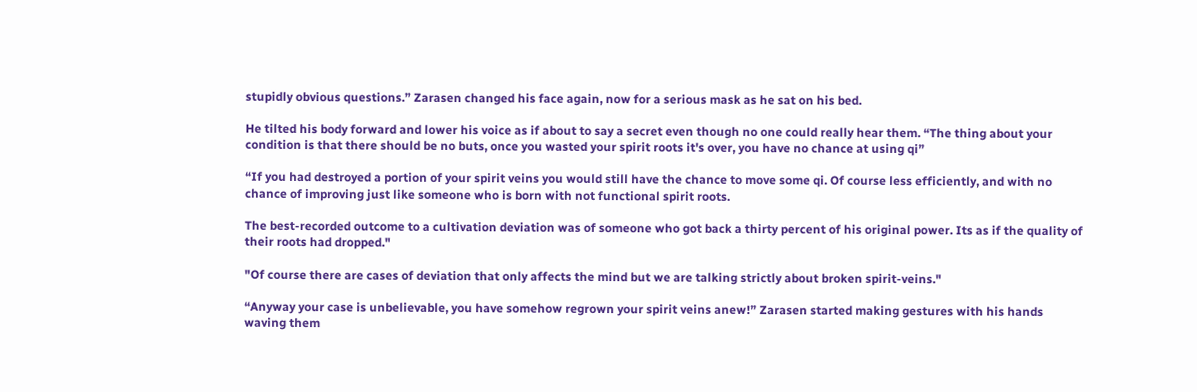stupidly obvious questions.” Zarasen changed his face again, now for a serious mask as he sat on his bed.

He tilted his body forward and lower his voice as if about to say a secret even though no one could really hear them. “The thing about your condition is that there should be no buts, once you wasted your spirit roots it's over, you have no chance at using qi”

“If you had destroyed a portion of your spirit veins you would still have the chance to move some qi. Of course less efficiently, and with no chance of improving just like someone who is born with not functional spirit roots.

The best-recorded outcome to a cultivation deviation was of someone who got back a thirty percent of his original power. Its as if the quality of their roots had dropped."

"Of course there are cases of deviation that only affects the mind but we are talking strictly about broken spirit-veins."

“Anyway your case is unbelievable, you have somehow regrown your spirit veins anew!” Zarasen started making gestures with his hands waving them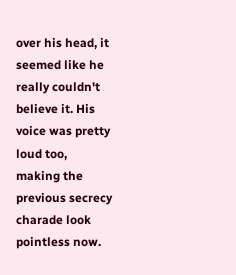over his head, it seemed like he really couldn't believe it. His voice was pretty loud too, making the previous secrecy charade look pointless now.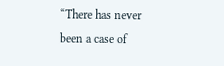“There has never been a case of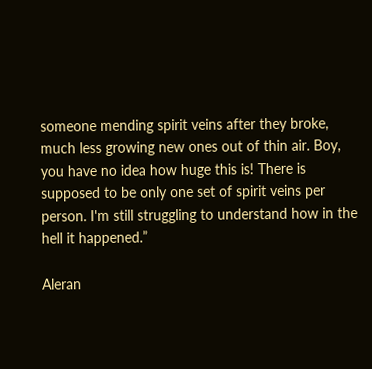someone mending spirit veins after they broke, much less growing new ones out of thin air. Boy, you have no idea how huge this is! There is supposed to be only one set of spirit veins per person. I'm still struggling to understand how in the hell it happened.”

Aleran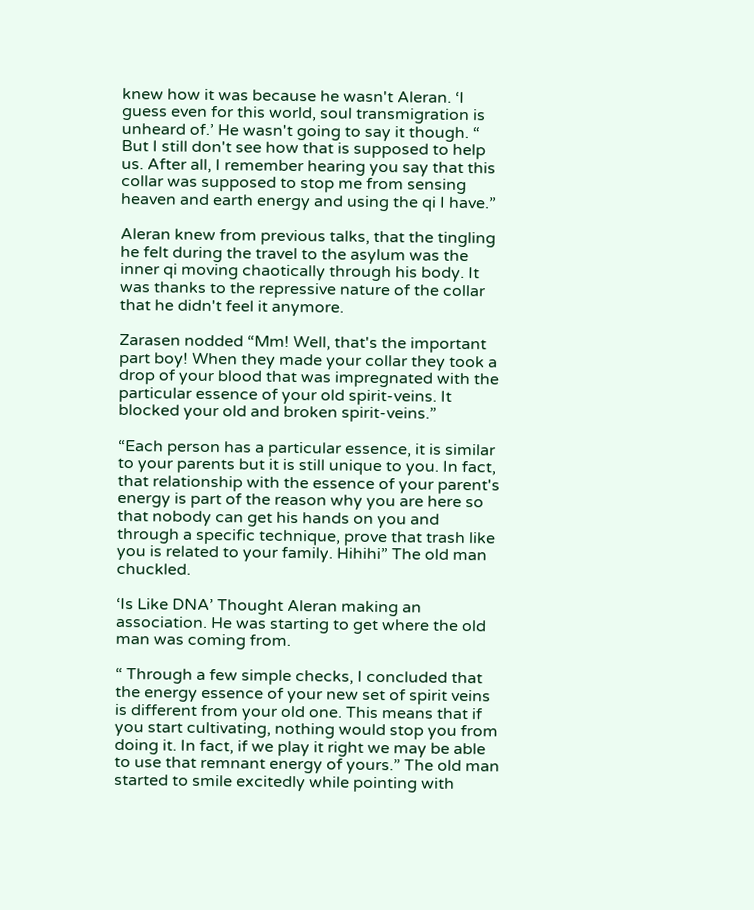knew how it was because he wasn't Aleran. ‘I guess even for this world, soul transmigration is unheard of.’ He wasn't going to say it though. “ But I still don't see how that is supposed to help us. After all, I remember hearing you say that this collar was supposed to stop me from sensing heaven and earth energy and using the qi I have.”

Aleran knew from previous talks, that the tingling he felt during the travel to the asylum was the inner qi moving chaotically through his body. It was thanks to the repressive nature of the collar that he didn't feel it anymore.

Zarasen nodded “Mm! Well, that's the important part boy! When they made your collar they took a drop of your blood that was impregnated with the particular essence of your old spirit-veins. It blocked your old and broken spirit-veins.”

“Each person has a particular essence, it is similar to your parents but it is still unique to you. In fact, that relationship with the essence of your parent's energy is part of the reason why you are here so that nobody can get his hands on you and through a specific technique, prove that trash like you is related to your family. Hihihi” The old man chuckled.

‘Is Like DNA’ Thought Aleran making an association. He was starting to get where the old man was coming from.

“ Through a few simple checks, I concluded that the energy essence of your new set of spirit veins is different from your old one. This means that if you start cultivating, nothing would stop you from doing it. In fact, if we play it right we may be able to use that remnant energy of yours.” The old man started to smile excitedly while pointing with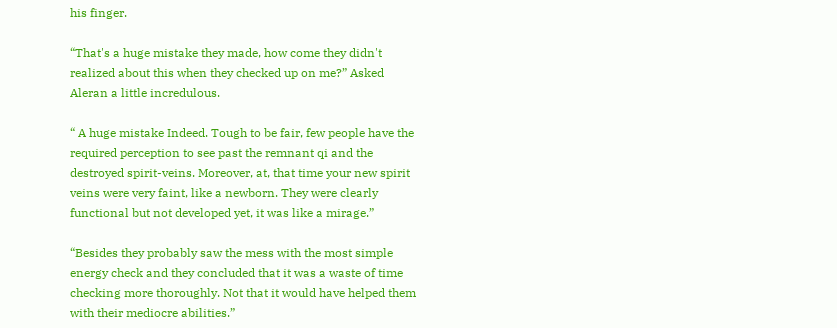his finger.

“That's a huge mistake they made, how come they didn't realized about this when they checked up on me?” Asked Aleran a little incredulous.

“ A huge mistake Indeed. Tough to be fair, few people have the required perception to see past the remnant qi and the destroyed spirit-veins. Moreover, at, that time your new spirit veins were very faint, like a newborn. They were clearly functional but not developed yet, it was like a mirage.”

“Besides they probably saw the mess with the most simple energy check and they concluded that it was a waste of time checking more thoroughly. Not that it would have helped them with their mediocre abilities.”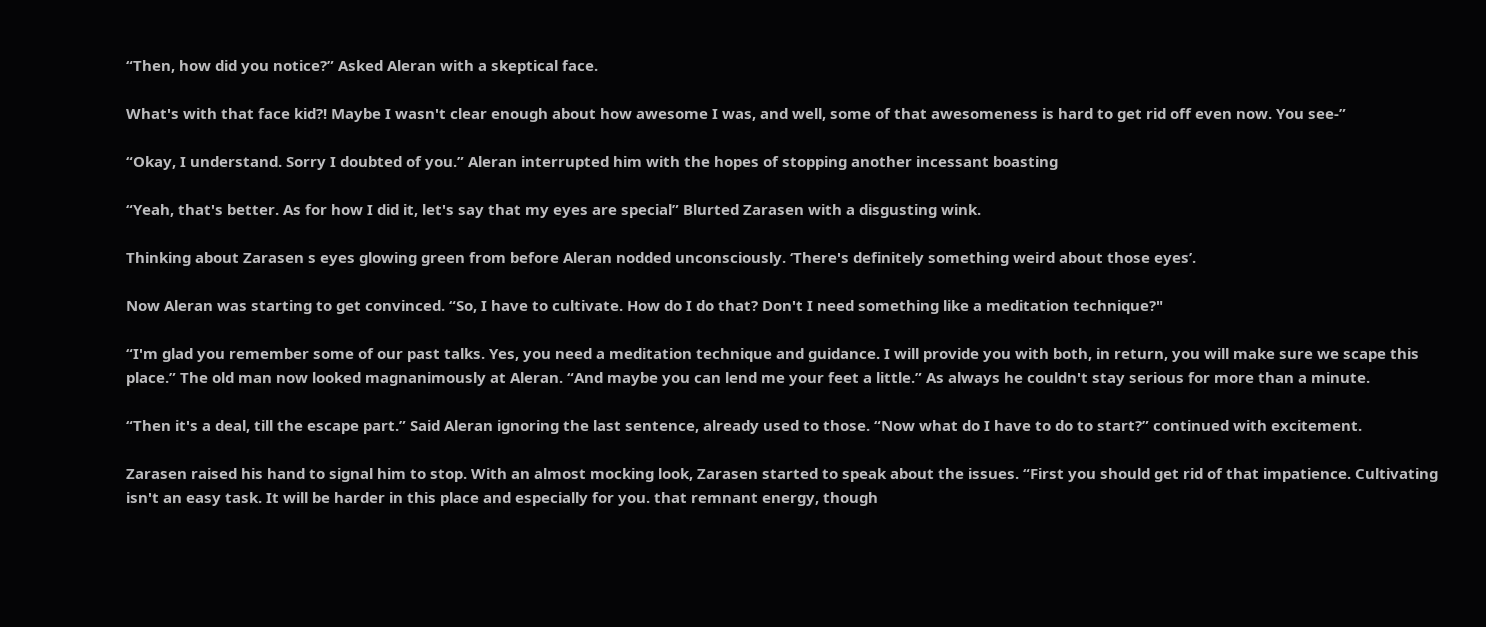“Then, how did you notice?” Asked Aleran with a skeptical face.

What's with that face kid?! Maybe I wasn't clear enough about how awesome I was, and well, some of that awesomeness is hard to get rid off even now. You see-”

“Okay, I understand. Sorry I doubted of you.” Aleran interrupted him with the hopes of stopping another incessant boasting

“Yeah, that's better. As for how I did it, let's say that my eyes are special” Blurted Zarasen with a disgusting wink.

Thinking about Zarasen s eyes glowing green from before Aleran nodded unconsciously. ‘There's definitely something weird about those eyes’.

Now Aleran was starting to get convinced. “So, I have to cultivate. How do I do that? Don't I need something like a meditation technique?"

“I'm glad you remember some of our past talks. Yes, you need a meditation technique and guidance. I will provide you with both, in return, you will make sure we scape this place.” The old man now looked magnanimously at Aleran. “And maybe you can lend me your feet a little.” As always he couldn't stay serious for more than a minute.

“Then it's a deal, till the escape part.” Said Aleran ignoring the last sentence, already used to those. “Now what do I have to do to start?” continued with excitement.

Zarasen raised his hand to signal him to stop. With an almost mocking look, Zarasen started to speak about the issues. “First you should get rid of that impatience. Cultivating isn't an easy task. It will be harder in this place and especially for you. that remnant energy, though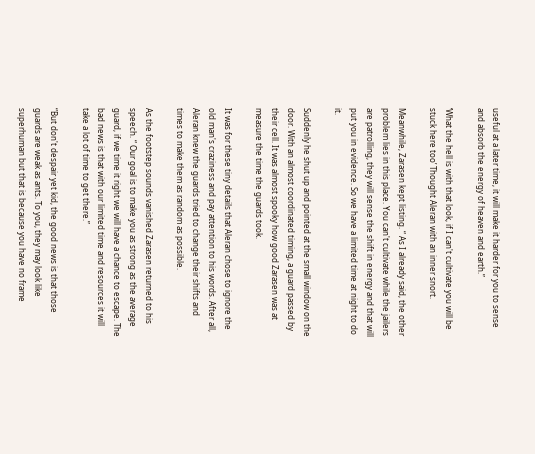useful at a later time, it will make it harder for you to sense and absorb the energy of heaven and earth.”

‘What the hell is with that look, if I can't cultivate you will be stuck here too’ Thought Aleran with an inner snort.

Meanwhile, Zarasen kept listing. “ As I already said, the other problem lies in this place. You can't cultivate while the jailers are patrolling, they will sense the shift in energy and that will put you in evidence. So we have a limited time at night to do it.

Suddenly he shut up and pointed at the small window on the door. With an almost coordinated timing, a guard passed by their cell. It was almost spooky how good Zarasen was at measure the time the guards took.

It was for these tiny details that Aleran chose to ignore the old man's craziness and pay attention to his words. After all, Aleran knew the guards tried to change their shifts and times to make them as random as possible.

As the footstep sounds vanished Zarasen returned to his speech. “ Our goal is to make you as strong as the average guard, if we time it right we will have a chance to escape. The bad news is that with our limited time and resources it will take a lot of time to get there.”

“But don't despair yet kid, the good news is that those guards are weak as ants. To you, they may look like superhuman but that is because you have no frame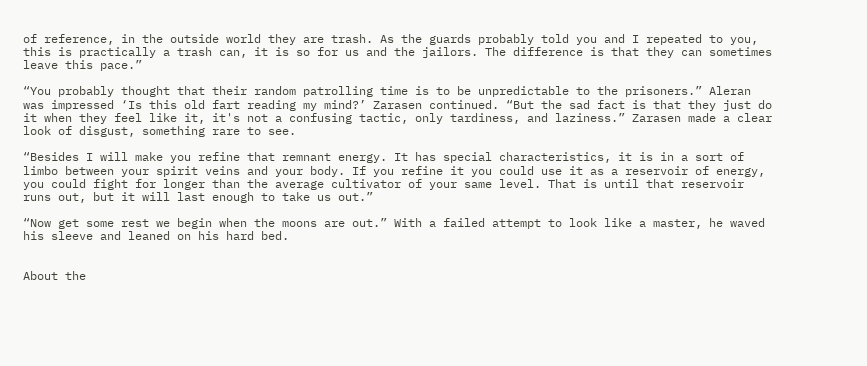of reference, in the outside world they are trash. As the guards probably told you and I repeated to you, this is practically a trash can, it is so for us and the jailors. The difference is that they can sometimes leave this pace.”

“You probably thought that their random patrolling time is to be unpredictable to the prisoners.” Aleran was impressed ‘Is this old fart reading my mind?’ Zarasen continued. “But the sad fact is that they just do it when they feel like it, it's not a confusing tactic, only tardiness, and laziness.” Zarasen made a clear look of disgust, something rare to see.

“Besides I will make you refine that remnant energy. It has special characteristics, it is in a sort of limbo between your spirit veins and your body. If you refine it you could use it as a reservoir of energy, you could fight for longer than the average cultivator of your same level. That is until that reservoir runs out, but it will last enough to take us out.”

“Now get some rest we begin when the moons are out.” With a failed attempt to look like a master, he waved his sleeve and leaned on his hard bed.


About the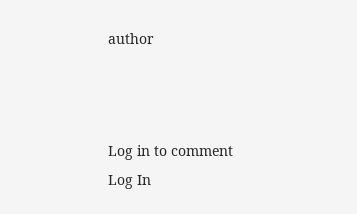author



Log in to comment
Log In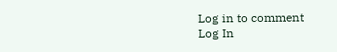Log in to comment
Log In